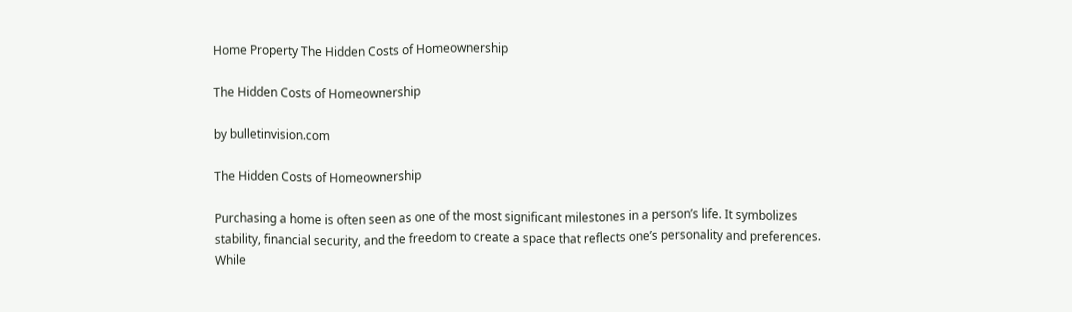Home Property The Hidden Costs of Homeownership

The Hidden Costs of Homeownership

by bulletinvision.com

The Hidden Costs of Homeownership

Purchasing a home is often seen as one of the most significant milestones in a person’s life. It symbolizes stability, financial security, and the freedom to create a space that reflects one’s personality and preferences. While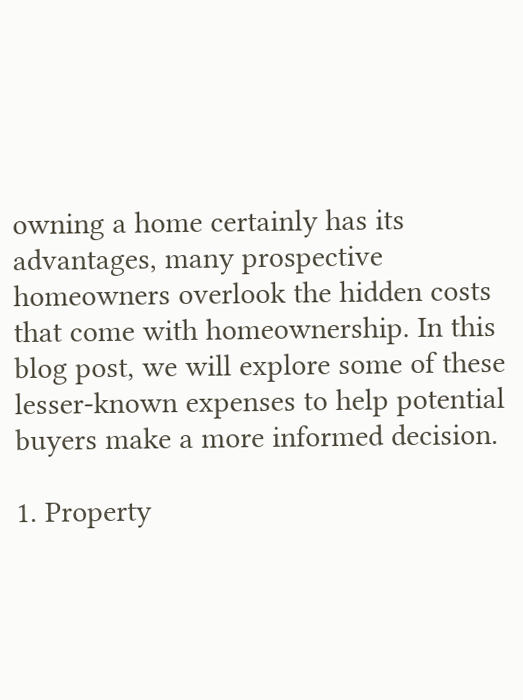owning a home certainly has its advantages, many prospective homeowners overlook the hidden costs that come with homeownership. In this blog post, we will explore some of these lesser-known expenses to help potential buyers make a more informed decision.

1. Property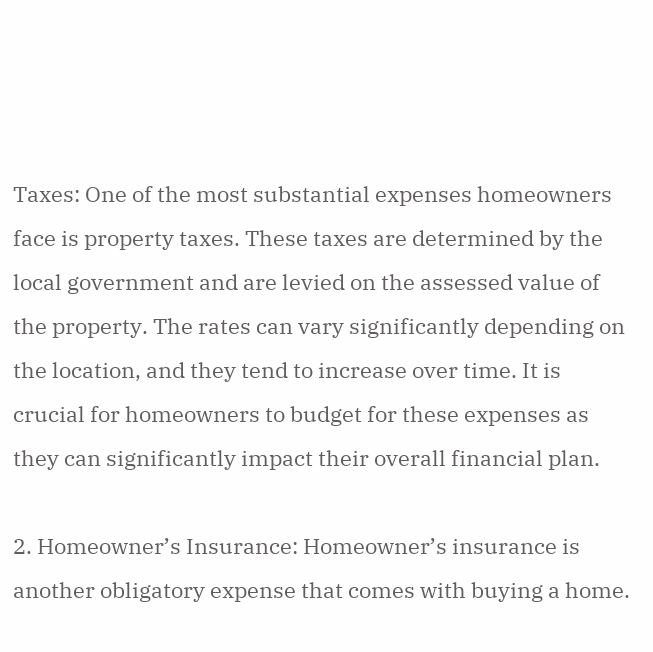Taxes: One of the most substantial expenses homeowners face is property taxes. These taxes are determined by the local government and are levied on the assessed value of the property. The rates can vary significantly depending on the location, and they tend to increase over time. It is crucial for homeowners to budget for these expenses as they can significantly impact their overall financial plan.

2. Homeowner’s Insurance: Homeowner’s insurance is another obligatory expense that comes with buying a home.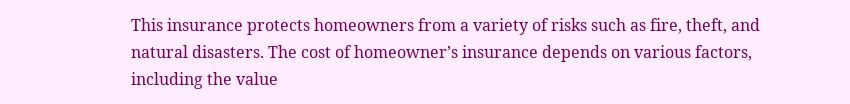This insurance protects homeowners from a variety of risks such as fire, theft, and natural disasters. The cost of homeowner’s insurance depends on various factors, including the value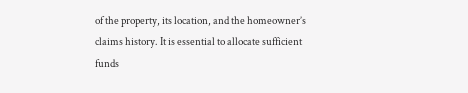of the property, its location, and the homeowner’s claims history. It is essential to allocate sufficient funds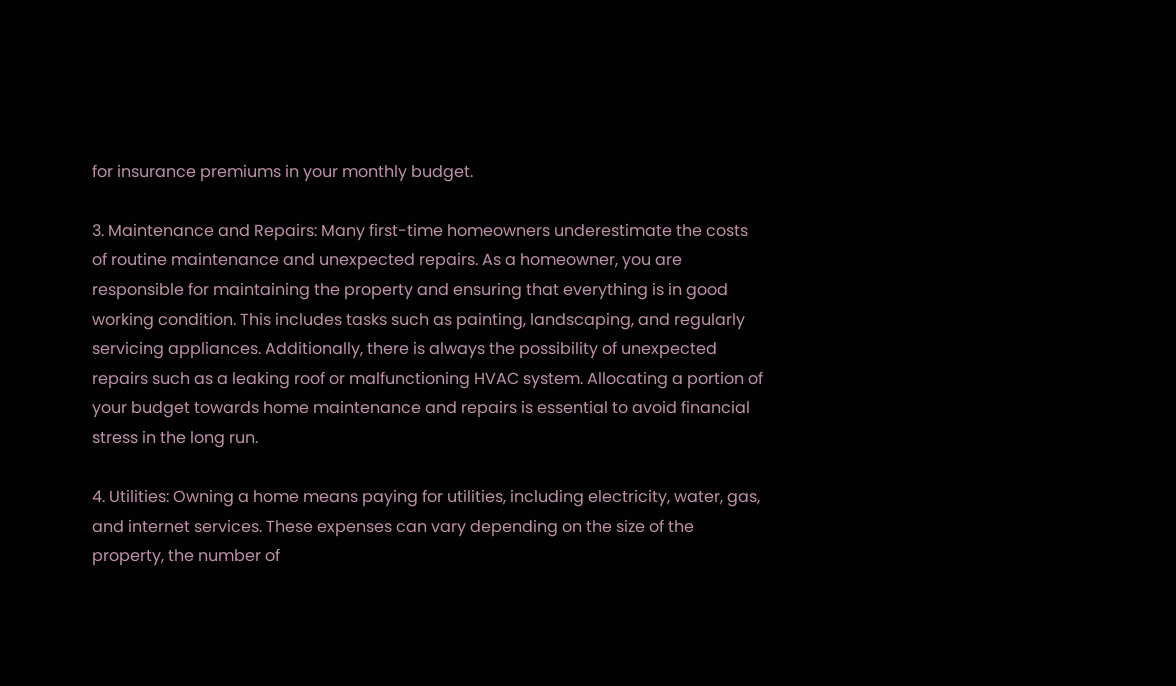for insurance premiums in your monthly budget.

3. Maintenance and Repairs: Many first-time homeowners underestimate the costs of routine maintenance and unexpected repairs. As a homeowner, you are responsible for maintaining the property and ensuring that everything is in good working condition. This includes tasks such as painting, landscaping, and regularly servicing appliances. Additionally, there is always the possibility of unexpected repairs such as a leaking roof or malfunctioning HVAC system. Allocating a portion of your budget towards home maintenance and repairs is essential to avoid financial stress in the long run.

4. Utilities: Owning a home means paying for utilities, including electricity, water, gas, and internet services. These expenses can vary depending on the size of the property, the number of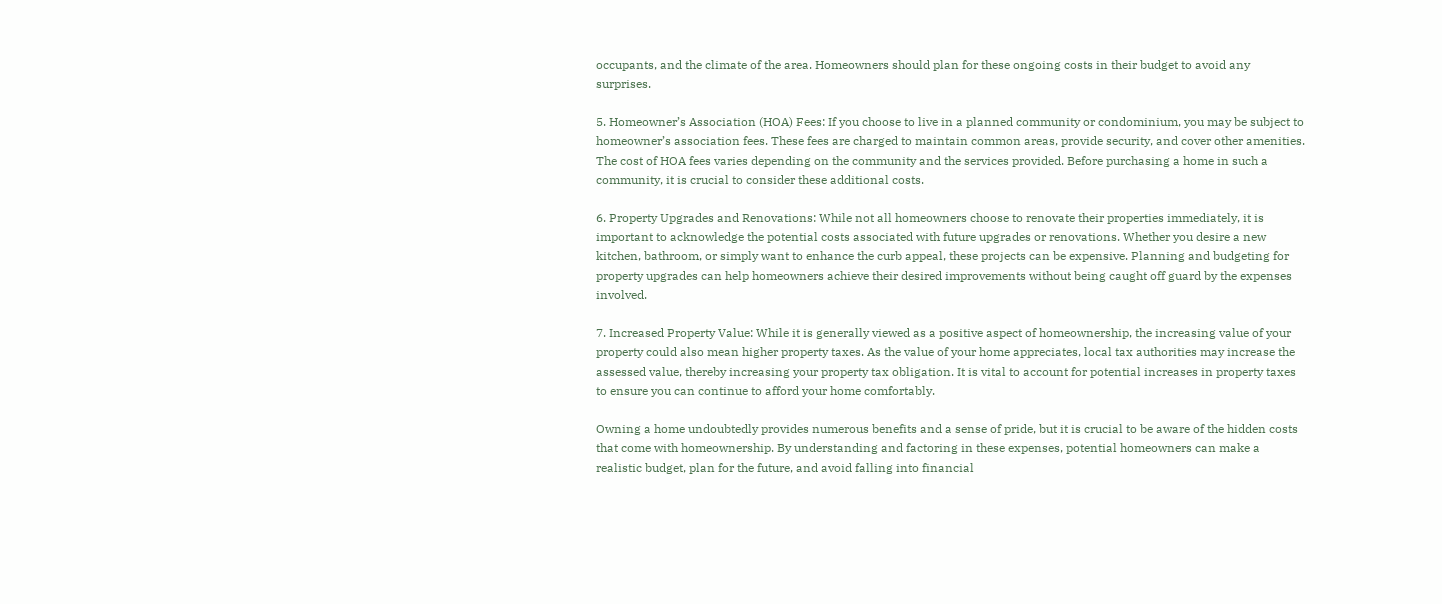occupants, and the climate of the area. Homeowners should plan for these ongoing costs in their budget to avoid any surprises.

5. Homeowner’s Association (HOA) Fees: If you choose to live in a planned community or condominium, you may be subject to homeowner’s association fees. These fees are charged to maintain common areas, provide security, and cover other amenities. The cost of HOA fees varies depending on the community and the services provided. Before purchasing a home in such a community, it is crucial to consider these additional costs.

6. Property Upgrades and Renovations: While not all homeowners choose to renovate their properties immediately, it is important to acknowledge the potential costs associated with future upgrades or renovations. Whether you desire a new kitchen, bathroom, or simply want to enhance the curb appeal, these projects can be expensive. Planning and budgeting for property upgrades can help homeowners achieve their desired improvements without being caught off guard by the expenses involved.

7. Increased Property Value: While it is generally viewed as a positive aspect of homeownership, the increasing value of your property could also mean higher property taxes. As the value of your home appreciates, local tax authorities may increase the assessed value, thereby increasing your property tax obligation. It is vital to account for potential increases in property taxes to ensure you can continue to afford your home comfortably.

Owning a home undoubtedly provides numerous benefits and a sense of pride, but it is crucial to be aware of the hidden costs that come with homeownership. By understanding and factoring in these expenses, potential homeowners can make a realistic budget, plan for the future, and avoid falling into financial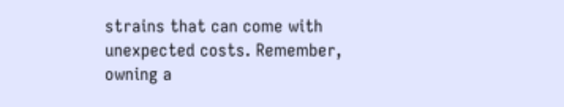strains that can come with unexpected costs. Remember, owning a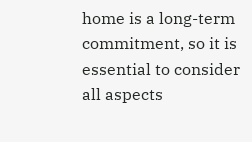home is a long-term commitment, so it is essential to consider all aspects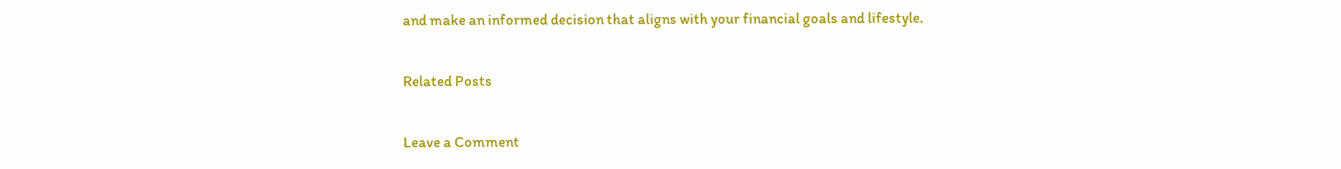and make an informed decision that aligns with your financial goals and lifestyle.

Related Posts

Leave a Comment